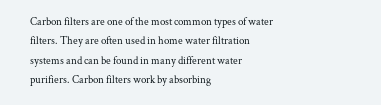Carbon filters are one of the most common types of water filters. They are often used in home water filtration systems and can be found in many different water purifiers. Carbon filters work by absorbing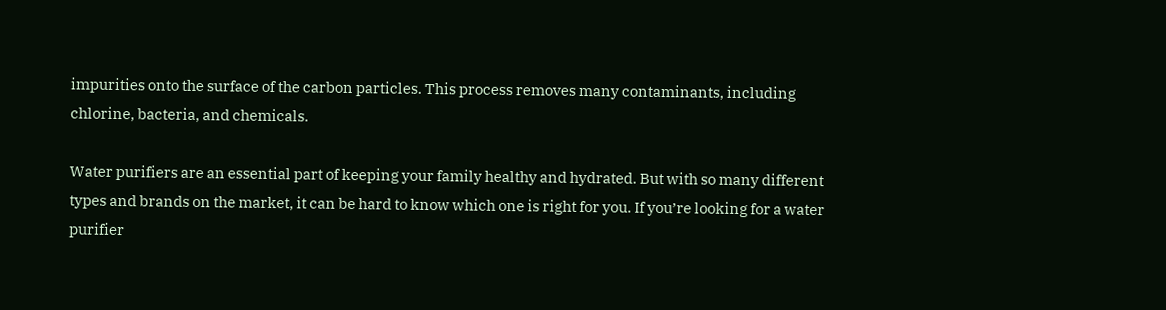impurities onto the surface of the carbon particles. This process removes many contaminants, including chlorine, bacteria, and chemicals.

Water purifiers are an essential part of keeping your family healthy and hydrated. But with so many different types and brands on the market, it can be hard to know which one is right for you. If you’re looking for a water purifier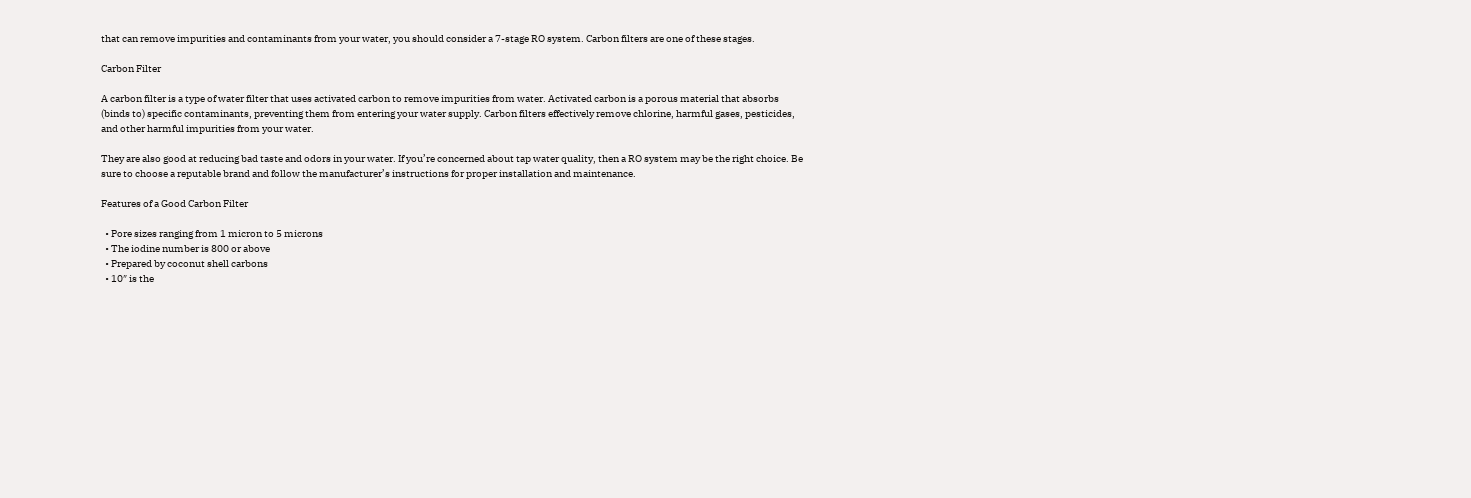that can remove impurities and contaminants from your water, you should consider a 7-stage RO system. Carbon filters are one of these stages.

Carbon Filter

A carbon filter is a type of water filter that uses activated carbon to remove impurities from water. Activated carbon is a porous material that absorbs (binds to) specific contaminants, preventing them from entering your water supply. Carbon filters effectively remove chlorine, harmful gases, pesticides, and other harmful impurities from your water.

They are also good at reducing bad taste and odors in your water. If you’re concerned about tap water quality, then a RO system may be the right choice. Be sure to choose a reputable brand and follow the manufacturer’s instructions for proper installation and maintenance.

Features of a Good Carbon Filter

  • Pore sizes ranging from 1 micron to 5 microns
  • The iodine number is 800 or above
  • Prepared by coconut shell carbons
  • 10″ is the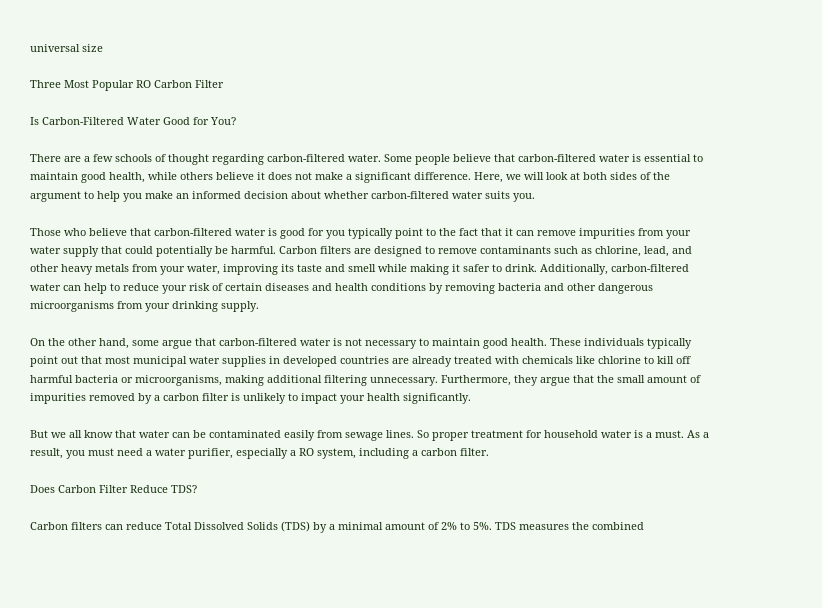universal size

Three Most Popular RO Carbon Filter

Is Carbon-Filtered Water Good for You?

There are a few schools of thought regarding carbon-filtered water. Some people believe that carbon-filtered water is essential to maintain good health, while others believe it does not make a significant difference. Here, we will look at both sides of the argument to help you make an informed decision about whether carbon-filtered water suits you.

Those who believe that carbon-filtered water is good for you typically point to the fact that it can remove impurities from your water supply that could potentially be harmful. Carbon filters are designed to remove contaminants such as chlorine, lead, and other heavy metals from your water, improving its taste and smell while making it safer to drink. Additionally, carbon-filtered water can help to reduce your risk of certain diseases and health conditions by removing bacteria and other dangerous microorganisms from your drinking supply.

On the other hand, some argue that carbon-filtered water is not necessary to maintain good health. These individuals typically point out that most municipal water supplies in developed countries are already treated with chemicals like chlorine to kill off harmful bacteria or microorganisms, making additional filtering unnecessary. Furthermore, they argue that the small amount of impurities removed by a carbon filter is unlikely to impact your health significantly.

But we all know that water can be contaminated easily from sewage lines. So proper treatment for household water is a must. As a result, you must need a water purifier, especially a RO system, including a carbon filter.

Does Carbon Filter Reduce TDS?

Carbon filters can reduce Total Dissolved Solids (TDS) by a minimal amount of 2% to 5%. TDS measures the combined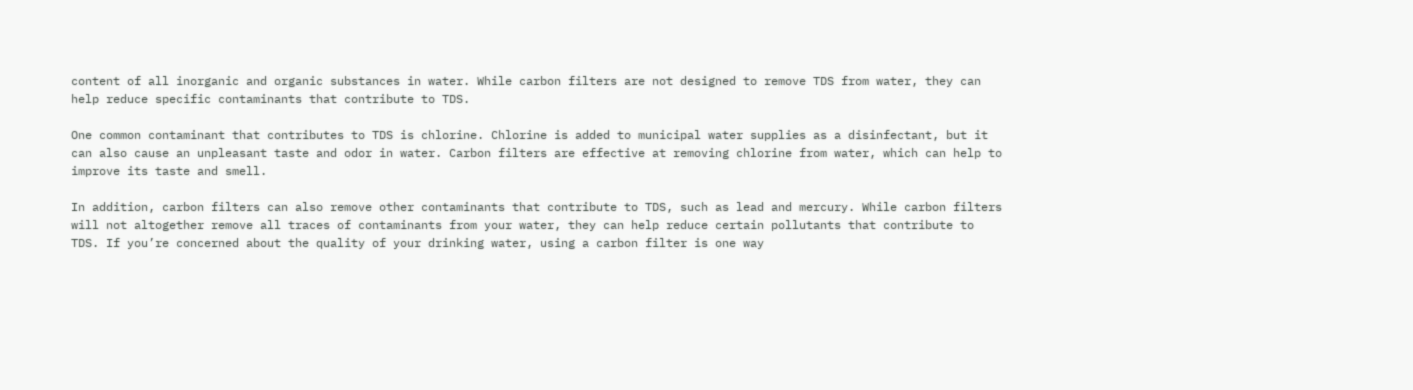content of all inorganic and organic substances in water. While carbon filters are not designed to remove TDS from water, they can help reduce specific contaminants that contribute to TDS.

One common contaminant that contributes to TDS is chlorine. Chlorine is added to municipal water supplies as a disinfectant, but it can also cause an unpleasant taste and odor in water. Carbon filters are effective at removing chlorine from water, which can help to improve its taste and smell.

In addition, carbon filters can also remove other contaminants that contribute to TDS, such as lead and mercury. While carbon filters will not altogether remove all traces of contaminants from your water, they can help reduce certain pollutants that contribute to TDS. If you’re concerned about the quality of your drinking water, using a carbon filter is one way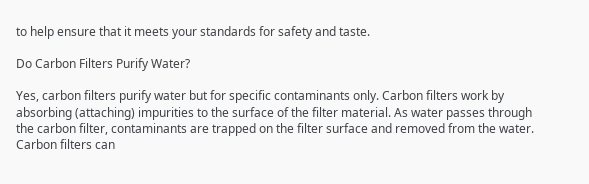to help ensure that it meets your standards for safety and taste.

Do Carbon Filters Purify Water?

Yes, carbon filters purify water but for specific contaminants only. Carbon filters work by absorbing (attaching) impurities to the surface of the filter material. As water passes through the carbon filter, contaminants are trapped on the filter surface and removed from the water. Carbon filters can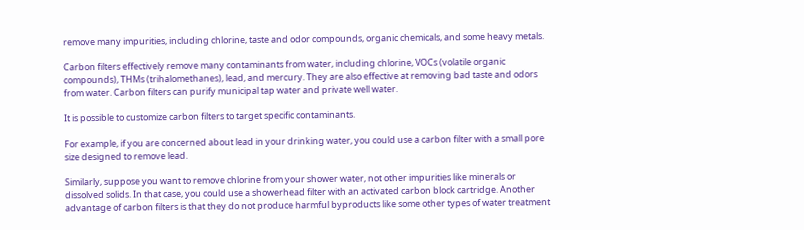remove many impurities, including chlorine, taste and odor compounds, organic chemicals, and some heavy metals.

Carbon filters effectively remove many contaminants from water, including chlorine, VOCs (volatile organic compounds), THMs (trihalomethanes), lead, and mercury. They are also effective at removing bad taste and odors from water. Carbon filters can purify municipal tap water and private well water.

It is possible to customize carbon filters to target specific contaminants.

For example, if you are concerned about lead in your drinking water, you could use a carbon filter with a small pore size designed to remove lead.

Similarly, suppose you want to remove chlorine from your shower water, not other impurities like minerals or dissolved solids. In that case, you could use a showerhead filter with an activated carbon block cartridge. Another advantage of carbon filters is that they do not produce harmful byproducts like some other types of water treatment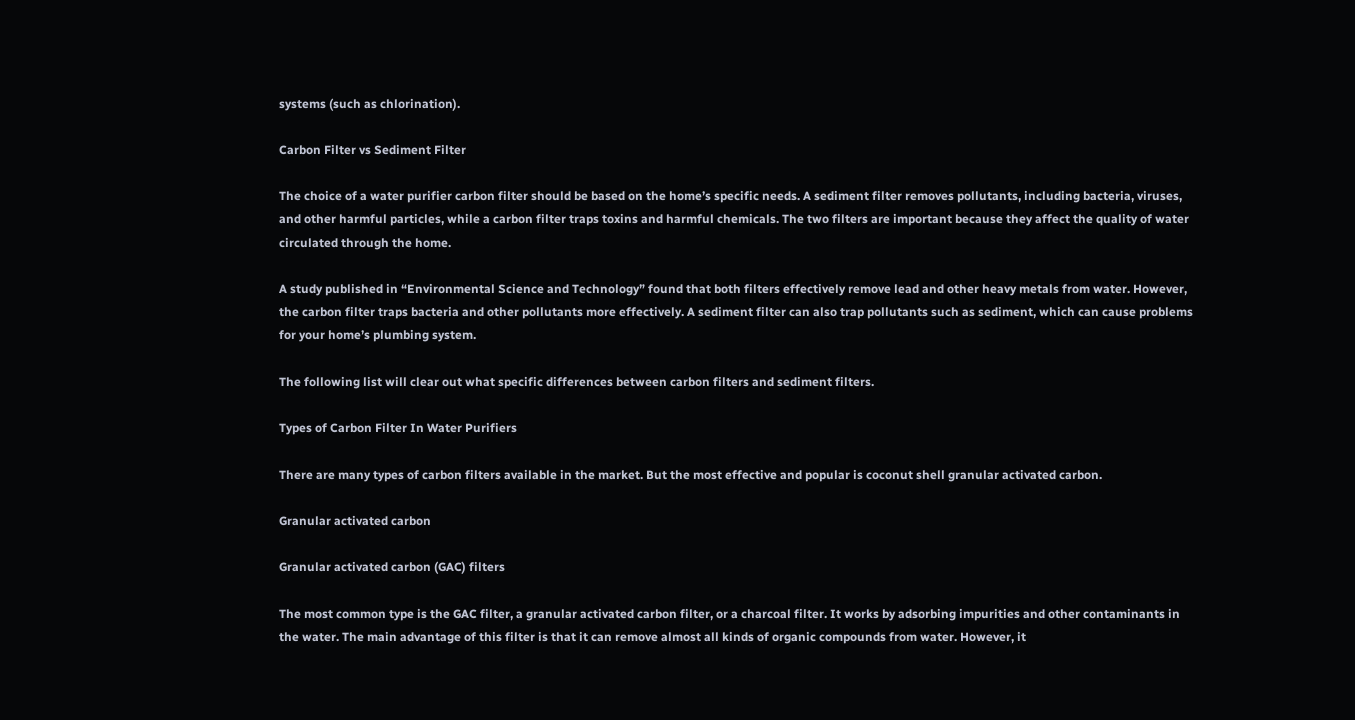systems (such as chlorination).

Carbon Filter vs Sediment Filter

The choice of a water purifier carbon filter should be based on the home’s specific needs. A sediment filter removes pollutants, including bacteria, viruses, and other harmful particles, while a carbon filter traps toxins and harmful chemicals. The two filters are important because they affect the quality of water circulated through the home.

A study published in “Environmental Science and Technology” found that both filters effectively remove lead and other heavy metals from water. However, the carbon filter traps bacteria and other pollutants more effectively. A sediment filter can also trap pollutants such as sediment, which can cause problems for your home’s plumbing system.

The following list will clear out what specific differences between carbon filters and sediment filters.

Types of Carbon Filter In Water Purifiers

There are many types of carbon filters available in the market. But the most effective and popular is coconut shell granular activated carbon.

Granular activated carbon

Granular activated carbon (GAC) filters

The most common type is the GAC filter, a granular activated carbon filter, or a charcoal filter. It works by adsorbing impurities and other contaminants in the water. The main advantage of this filter is that it can remove almost all kinds of organic compounds from water. However, it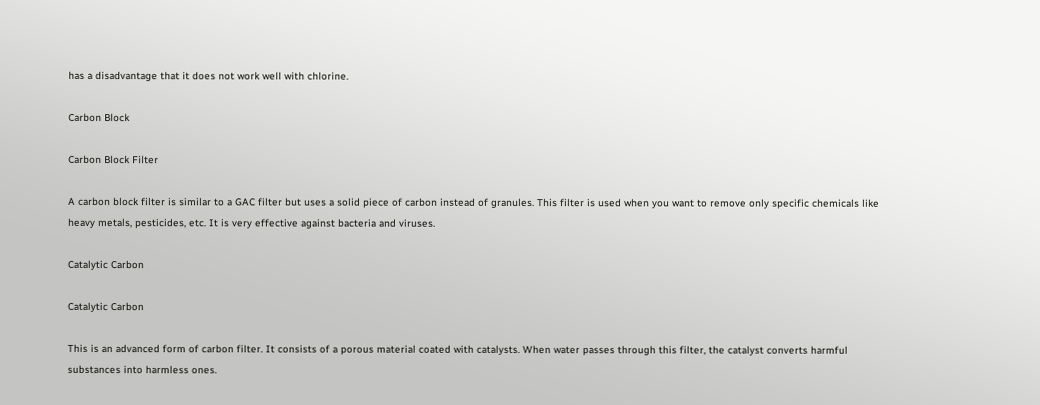has a disadvantage that it does not work well with chlorine.

Carbon Block

Carbon Block Filter

A carbon block filter is similar to a GAC filter but uses a solid piece of carbon instead of granules. This filter is used when you want to remove only specific chemicals like heavy metals, pesticides, etc. It is very effective against bacteria and viruses.

Catalytic Carbon

Catalytic Carbon

This is an advanced form of carbon filter. It consists of a porous material coated with catalysts. When water passes through this filter, the catalyst converts harmful substances into harmless ones.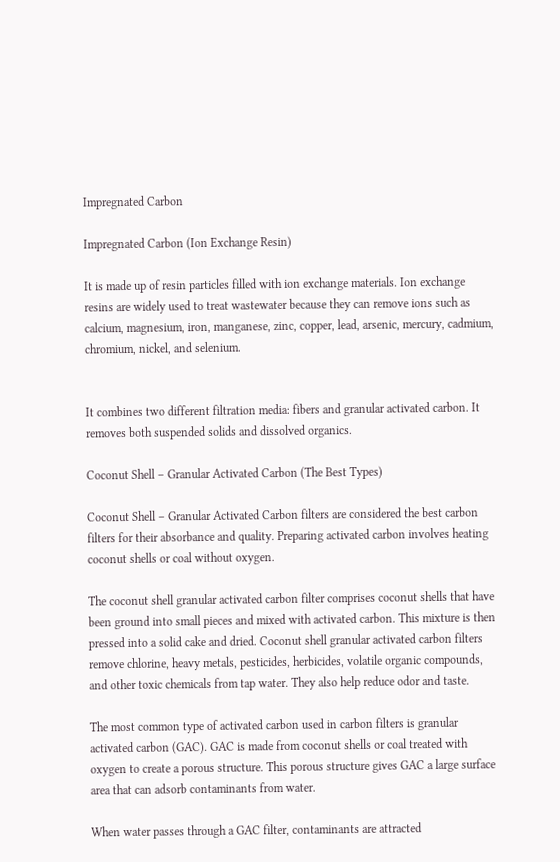Impregnated Carbon

Impregnated Carbon (Ion Exchange Resin)

It is made up of resin particles filled with ion exchange materials. Ion exchange resins are widely used to treat wastewater because they can remove ions such as calcium, magnesium, iron, manganese, zinc, copper, lead, arsenic, mercury, cadmium, chromium, nickel, and selenium.


It combines two different filtration media: fibers and granular activated carbon. It removes both suspended solids and dissolved organics.

Coconut Shell – Granular Activated Carbon (The Best Types)

Coconut Shell – Granular Activated Carbon filters are considered the best carbon filters for their absorbance and quality. Preparing activated carbon involves heating coconut shells or coal without oxygen.

The coconut shell granular activated carbon filter comprises coconut shells that have been ground into small pieces and mixed with activated carbon. This mixture is then pressed into a solid cake and dried. Coconut shell granular activated carbon filters remove chlorine, heavy metals, pesticides, herbicides, volatile organic compounds, and other toxic chemicals from tap water. They also help reduce odor and taste.

The most common type of activated carbon used in carbon filters is granular activated carbon (GAC). GAC is made from coconut shells or coal treated with oxygen to create a porous structure. This porous structure gives GAC a large surface area that can adsorb contaminants from water.

When water passes through a GAC filter, contaminants are attracted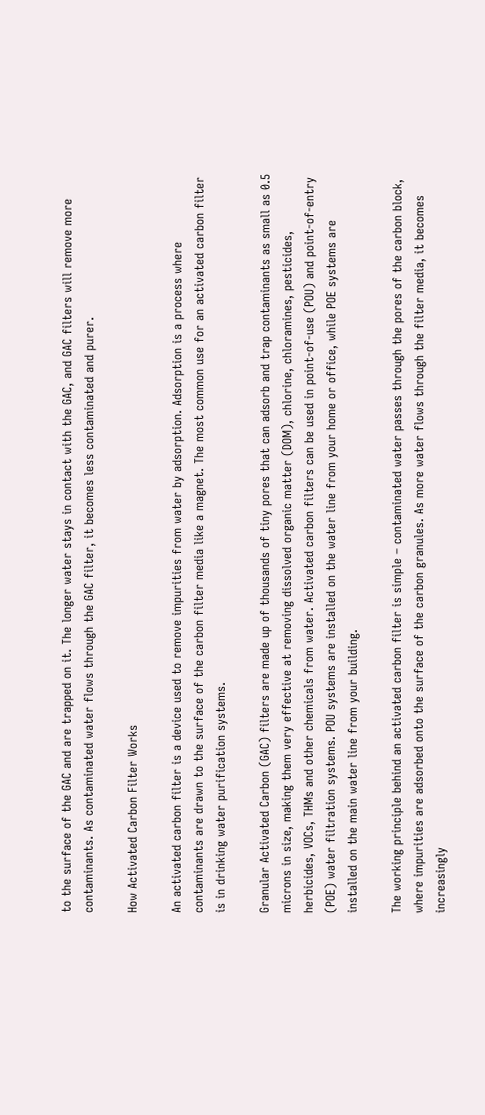to the surface of the GAC and are trapped on it. The longer water stays in contact with the GAC, and GAC filters will remove more contaminants. As contaminated water flows through the GAC filter, it becomes less contaminated and purer.

How Activated Carbon Filter Works

An activated carbon filter is a device used to remove impurities from water by adsorption. Adsorption is a process where contaminants are drawn to the surface of the carbon filter media like a magnet. The most common use for an activated carbon filter is in drinking water purification systems.

Granular Activated Carbon (GAC) filters are made up of thousands of tiny pores that can adsorb and trap contaminants as small as 0.5 microns in size, making them very effective at removing dissolved organic matter (DOM), chlorine, chloramines, pesticides, herbicides, VOCs, THMs and other chemicals from water. Activated carbon filters can be used in point-of-use (POU) and point-of-entry (POE) water filtration systems. POU systems are installed on the water line from your home or office, while POE systems are installed on the main water line from your building.

The working principle behind an activated carbon filter is simple – contaminated water passes through the pores of the carbon block, where impurities are adsorbed onto the surface of the carbon granules. As more water flows through the filter media, it becomes increasingly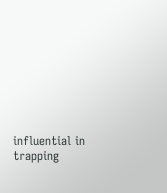influential in trapping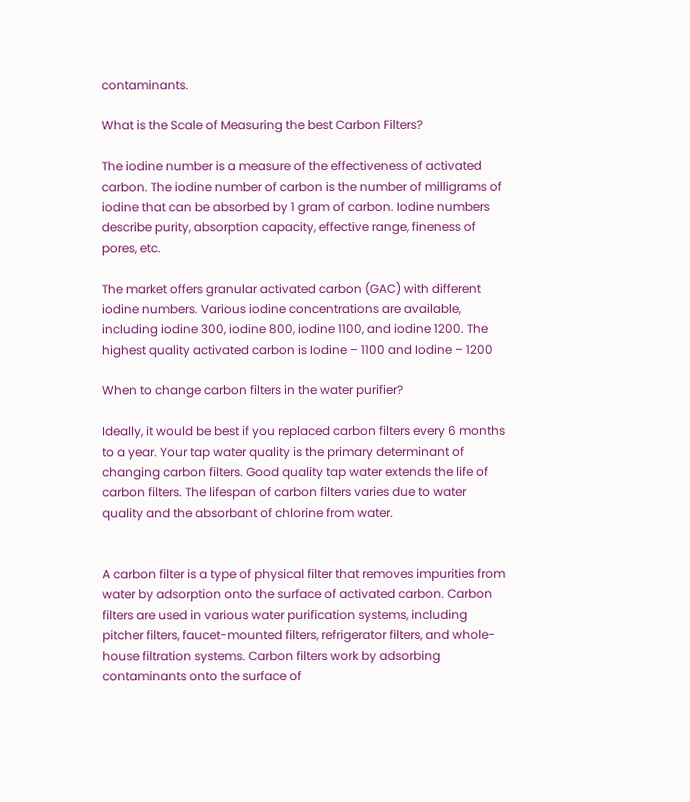contaminants.

What is the Scale of Measuring the best Carbon Filters?

The iodine number is a measure of the effectiveness of activated carbon. The iodine number of carbon is the number of milligrams of iodine that can be absorbed by 1 gram of carbon. Iodine numbers describe purity, absorption capacity, effective range, fineness of pores, etc.

The market offers granular activated carbon (GAC) with different iodine numbers. Various iodine concentrations are available, including iodine 300, iodine 800, iodine 1100, and iodine 1200. The highest quality activated carbon is Iodine – 1100 and Iodine – 1200

When to change carbon filters in the water purifier?

Ideally, it would be best if you replaced carbon filters every 6 months to a year. Your tap water quality is the primary determinant of changing carbon filters. Good quality tap water extends the life of carbon filters. The lifespan of carbon filters varies due to water quality and the absorbant of chlorine from water.


A carbon filter is a type of physical filter that removes impurities from water by adsorption onto the surface of activated carbon. Carbon filters are used in various water purification systems, including pitcher filters, faucet-mounted filters, refrigerator filters, and whole-house filtration systems. Carbon filters work by adsorbing contaminants onto the surface of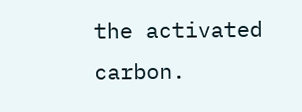the activated carbon.